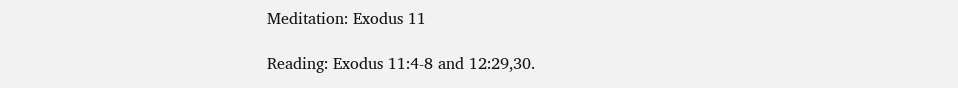Meditation: Exodus 11

Reading: Exodus 11:4-8 and 12:29,30.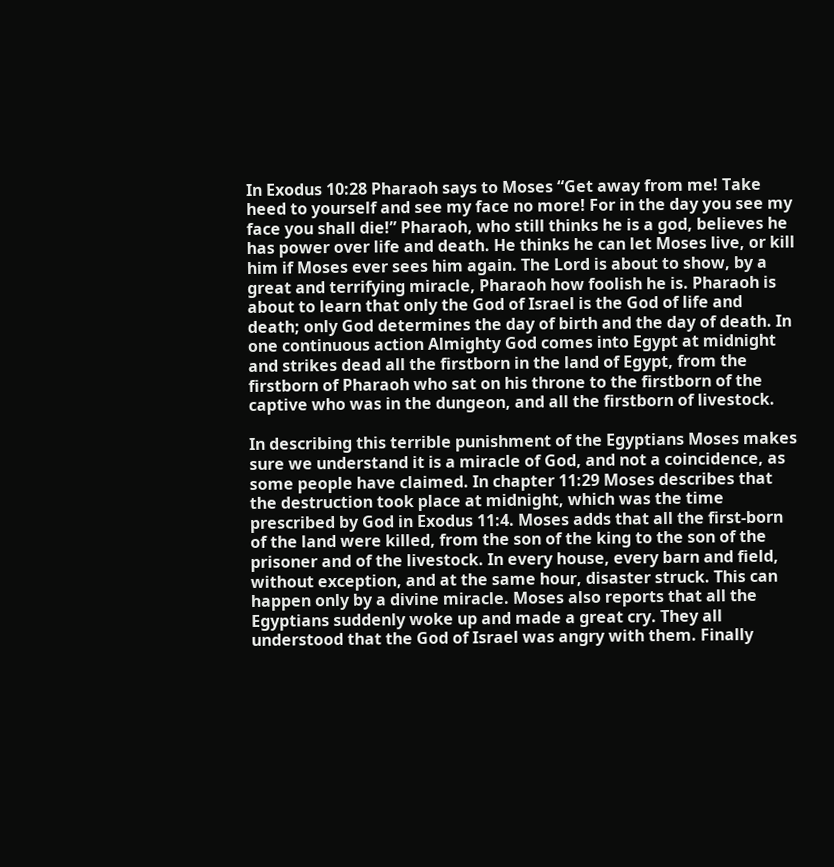In Exodus 10:28 Pharaoh says to Moses “Get away from me! Take heed to yourself and see my face no more! For in the day you see my face you shall die!” Pharaoh, who still thinks he is a god, believes he has power over life and death. He thinks he can let Moses live, or kill him if Moses ever sees him again. The Lord is about to show, by a great and terrifying miracle, Pharaoh how foolish he is. Pharaoh is about to learn that only the God of Israel is the God of life and death; only God determines the day of birth and the day of death. In one continuous action Almighty God comes into Egypt at midnight and strikes dead all the firstborn in the land of Egypt, from the firstborn of Pharaoh who sat on his throne to the firstborn of the captive who was in the dungeon, and all the firstborn of livestock.

In describing this terrible punishment of the Egyptians Moses makes sure we understand it is a miracle of God, and not a coincidence, as some people have claimed. In chapter 11:29 Moses describes that the destruction took place at midnight, which was the time prescribed by God in Exodus 11:4. Moses adds that all the first-born of the land were killed, from the son of the king to the son of the prisoner and of the livestock. In every house, every barn and field, without exception, and at the same hour, disaster struck. This can happen only by a divine miracle. Moses also reports that all the Egyptians suddenly woke up and made a great cry. They all understood that the God of Israel was angry with them. Finally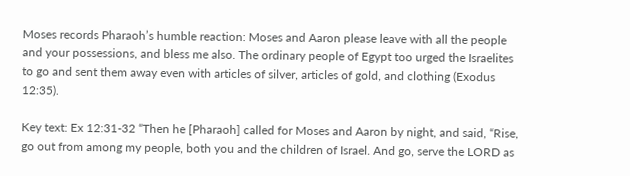Moses records Pharaoh’s humble reaction: Moses and Aaron please leave with all the people and your possessions, and bless me also. The ordinary people of Egypt too urged the Israelites to go and sent them away even with articles of silver, articles of gold, and clothing (Exodus 12:35).

Key text: Ex 12:31-32 “Then he [Pharaoh] called for Moses and Aaron by night, and said, “Rise, go out from among my people, both you and the children of Israel. And go, serve the LORD as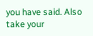you have said. Also take your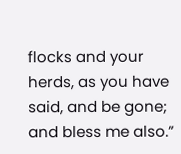flocks and your herds, as you have said, and be gone; and bless me also.”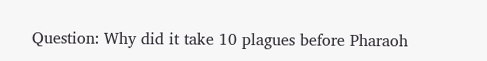Question: Why did it take 10 plagues before Pharaoh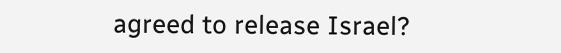agreed to release Israel?